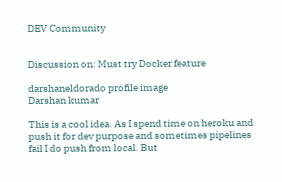DEV Community


Discussion on: Must try Docker feature

darshaneldorado profile image
Darshan kumar

This is a cool idea. As I spend time on heroku and push it for dev purpose and sometimes pipelines fail I do push from local. But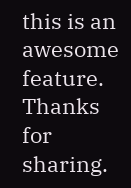this is an awesome feature. Thanks for sharing.